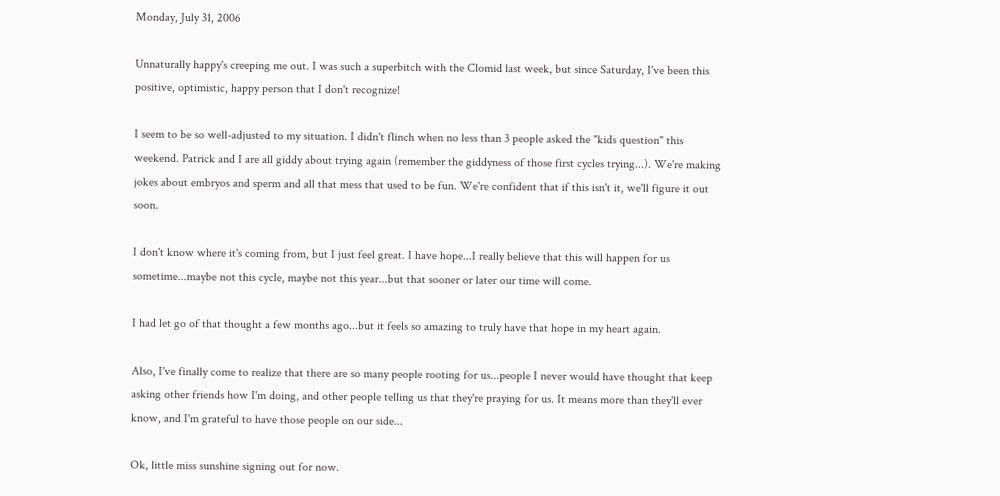Monday, July 31, 2006

Unnaturally happy's creeping me out. I was such a superbitch with the Clomid last week, but since Saturday, I've been this positive, optimistic, happy person that I don't recognize!

I seem to be so well-adjusted to my situation. I didn't flinch when no less than 3 people asked the "kids question" this weekend. Patrick and I are all giddy about trying again (remember the giddyness of those first cycles trying...). We're making jokes about embryos and sperm and all that mess that used to be fun. We're confident that if this isn't it, we'll figure it out soon.

I don't know where it's coming from, but I just feel great. I have hope...I really believe that this will happen for us sometime...maybe not this cycle, maybe not this year...but that sooner or later our time will come.

I had let go of that thought a few months ago...but it feels so amazing to truly have that hope in my heart again.

Also, I've finally come to realize that there are so many people rooting for us...people I never would have thought that keep asking other friends how I'm doing, and other people telling us that they're praying for us. It means more than they'll ever know, and I'm grateful to have those people on our side...

Ok, little miss sunshine signing out for now.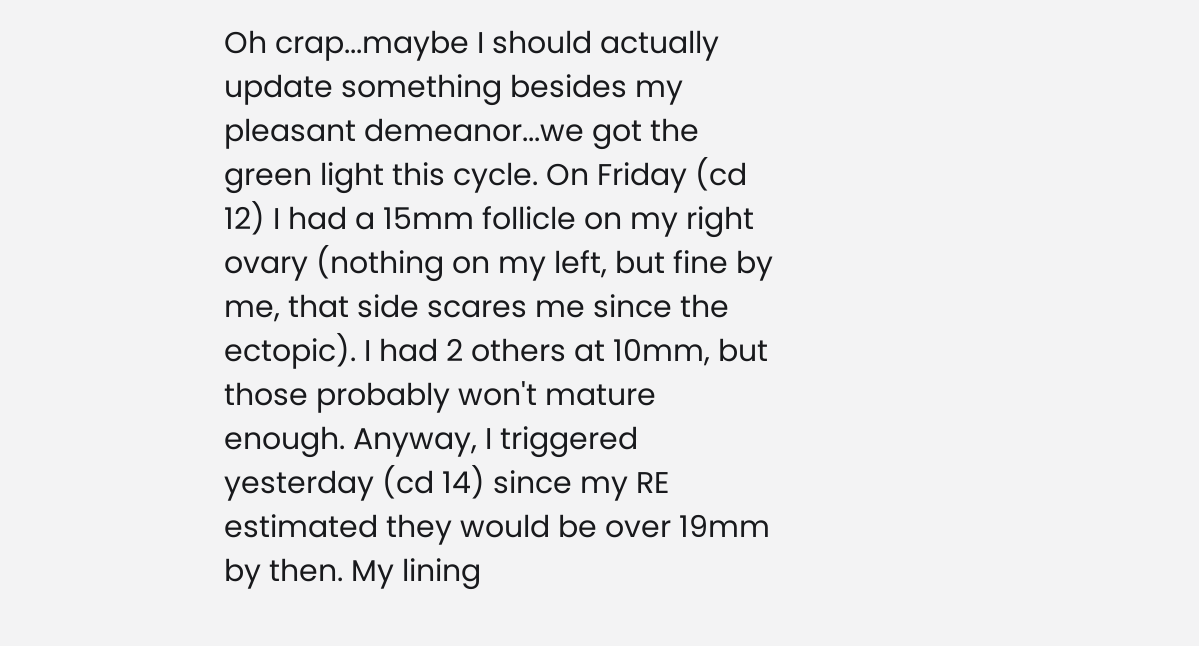Oh crap...maybe I should actually update something besides my pleasant demeanor...we got the green light this cycle. On Friday (cd 12) I had a 15mm follicle on my right ovary (nothing on my left, but fine by me, that side scares me since the ectopic). I had 2 others at 10mm, but those probably won't mature enough. Anyway, I triggered yesterday (cd 14) since my RE estimated they would be over 19mm by then. My lining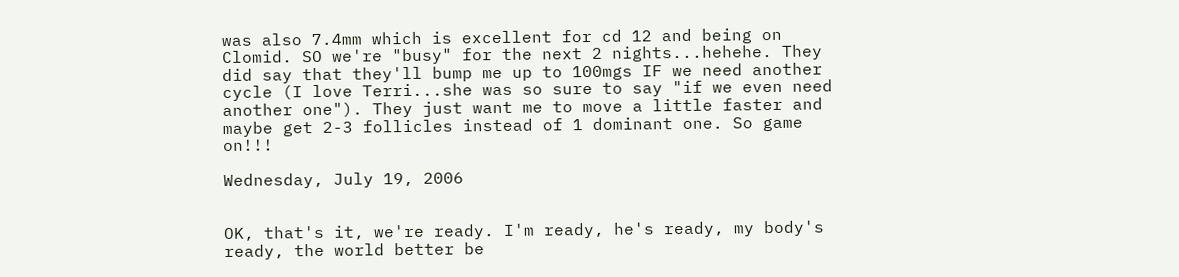was also 7.4mm which is excellent for cd 12 and being on Clomid. SO we're "busy" for the next 2 nights...hehehe. They did say that they'll bump me up to 100mgs IF we need another cycle (I love Terri...she was so sure to say "if we even need another one"). They just want me to move a little faster and maybe get 2-3 follicles instead of 1 dominant one. So game on!!!

Wednesday, July 19, 2006


OK, that's it, we're ready. I'm ready, he's ready, my body's ready, the world better be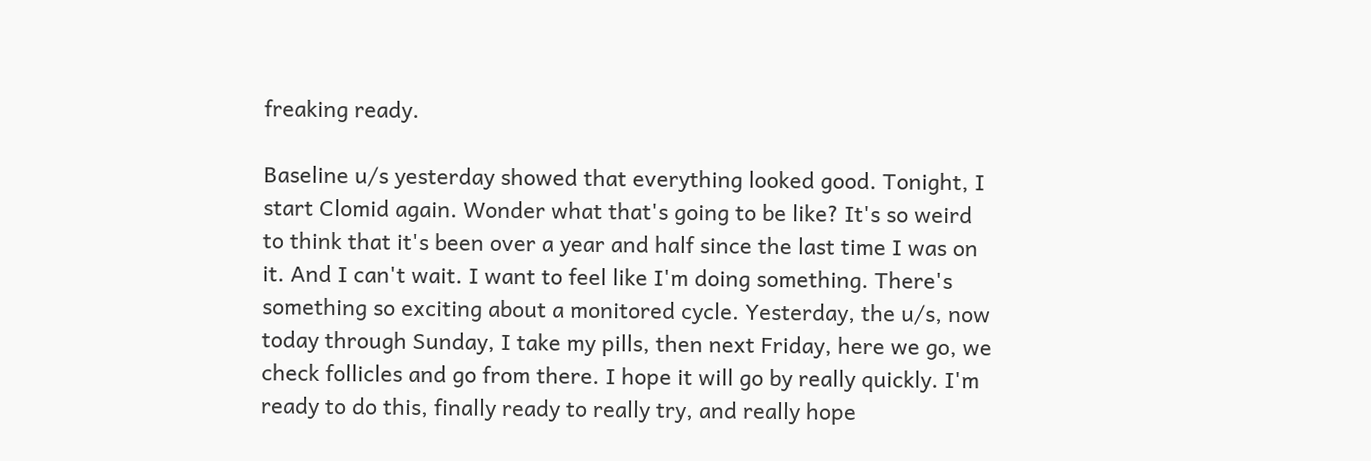freaking ready.

Baseline u/s yesterday showed that everything looked good. Tonight, I start Clomid again. Wonder what that's going to be like? It's so weird to think that it's been over a year and half since the last time I was on it. And I can't wait. I want to feel like I'm doing something. There's something so exciting about a monitored cycle. Yesterday, the u/s, now today through Sunday, I take my pills, then next Friday, here we go, we check follicles and go from there. I hope it will go by really quickly. I'm ready to do this, finally ready to really try, and really hope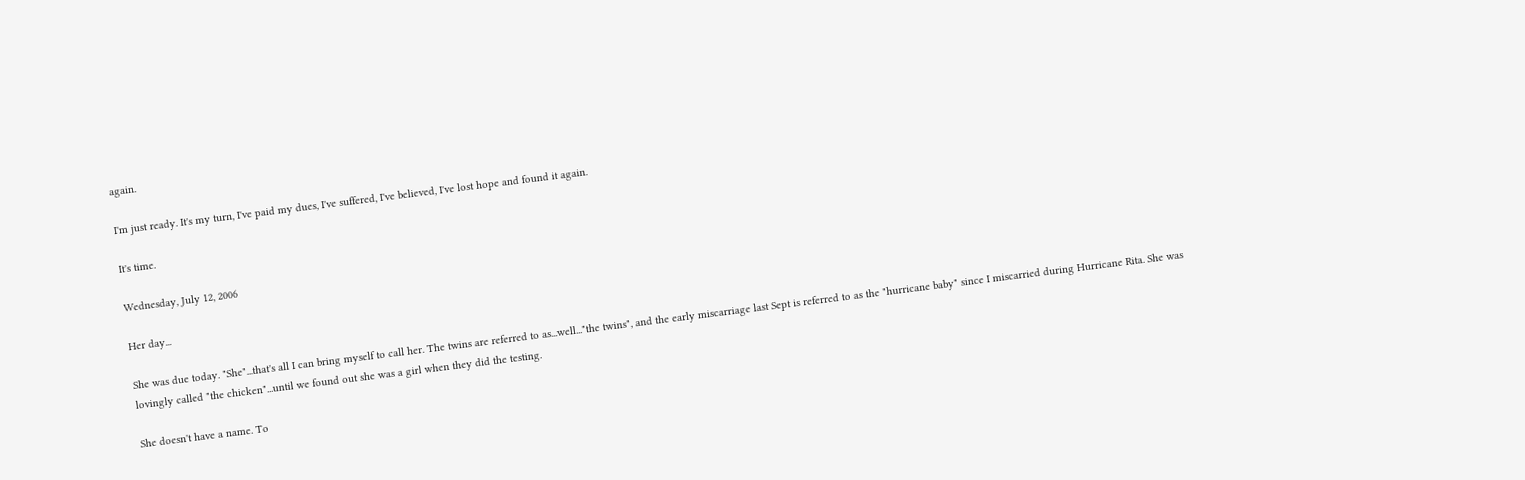again.

I'm just ready. It's my turn, I've paid my dues, I've suffered, I've believed, I've lost hope and found it again.

It's time.

Wednesday, July 12, 2006

Her day...

She was due today. "She"...that's all I can bring myself to call her. The twins are referred to as...well..."the twins", and the early miscarriage last Sept is referred to as the "hurricane baby" since I miscarried during Hurricane Rita. She was lovingly called "the chicken"...until we found out she was a girl when they did the testing.

She doesn't have a name. To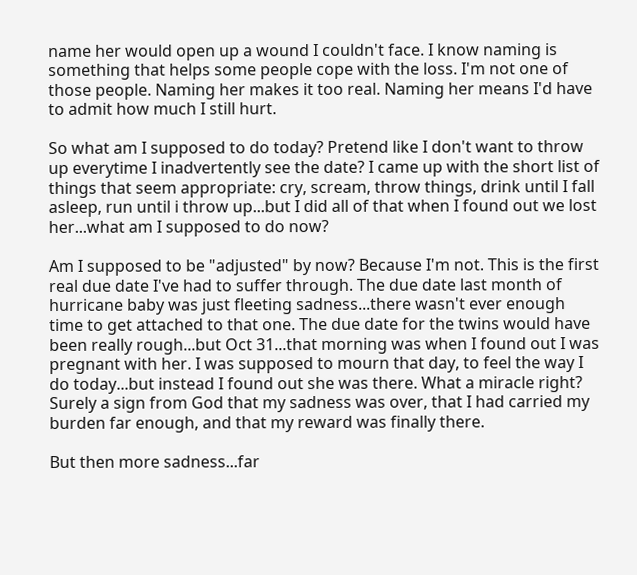name her would open up a wound I couldn't face. I know naming is something that helps some people cope with the loss. I'm not one of those people. Naming her makes it too real. Naming her means I'd have to admit how much I still hurt.

So what am I supposed to do today? Pretend like I don't want to throw up everytime I inadvertently see the date? I came up with the short list of things that seem appropriate: cry, scream, throw things, drink until I fall asleep, run until i throw up...but I did all of that when I found out we lost her...what am I supposed to do now?

Am I supposed to be "adjusted" by now? Because I'm not. This is the first real due date I've had to suffer through. The due date last month of hurricane baby was just fleeting sadness...there wasn't ever enough time to get attached to that one. The due date for the twins would have been really rough...but Oct 31...that morning was when I found out I was pregnant with her. I was supposed to mourn that day, to feel the way I do today...but instead I found out she was there. What a miracle right? Surely a sign from God that my sadness was over, that I had carried my burden far enough, and that my reward was finally there.

But then more sadness...far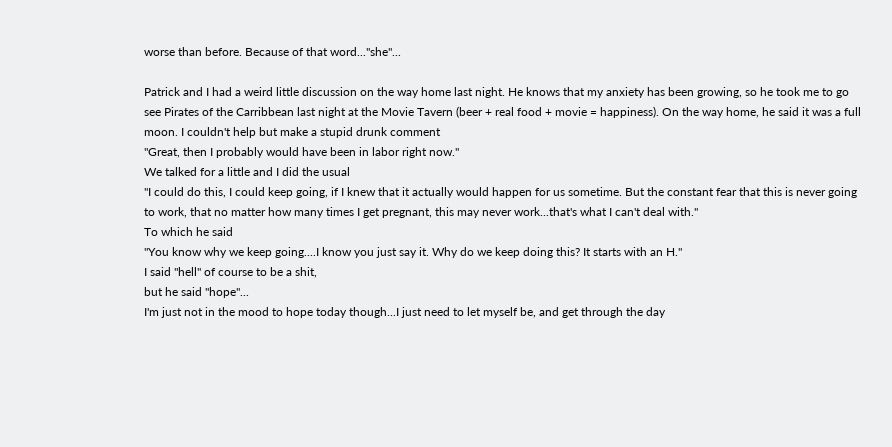worse than before. Because of that word..."she"...

Patrick and I had a weird little discussion on the way home last night. He knows that my anxiety has been growing, so he took me to go see Pirates of the Carribbean last night at the Movie Tavern (beer + real food + movie = happiness). On the way home, he said it was a full moon. I couldn't help but make a stupid drunk comment
"Great, then I probably would have been in labor right now."
We talked for a little and I did the usual
"I could do this, I could keep going, if I knew that it actually would happen for us sometime. But the constant fear that this is never going to work, that no matter how many times I get pregnant, this may never work...that's what I can't deal with."
To which he said
"You know why we keep going....I know you just say it. Why do we keep doing this? It starts with an H."
I said "hell" of course to be a shit,
but he said "hope"...
I'm just not in the mood to hope today though...I just need to let myself be, and get through the day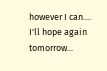however I can....
I'll hope again tomorrow...